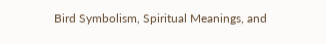Bird Symbolism, Spiritual Meanings, and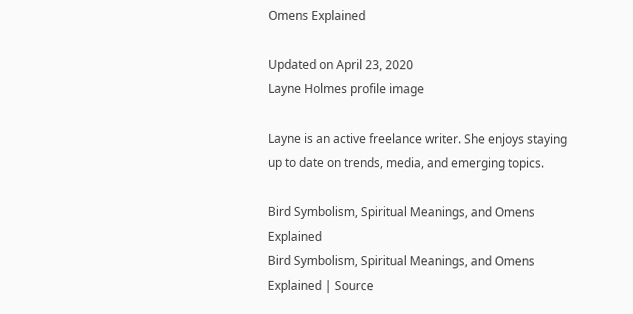Omens Explained

Updated on April 23, 2020
Layne Holmes profile image

Layne is an active freelance writer. She enjoys staying up to date on trends, media, and emerging topics.

Bird Symbolism, Spiritual Meanings, and Omens Explained
Bird Symbolism, Spiritual Meanings, and Omens Explained | Source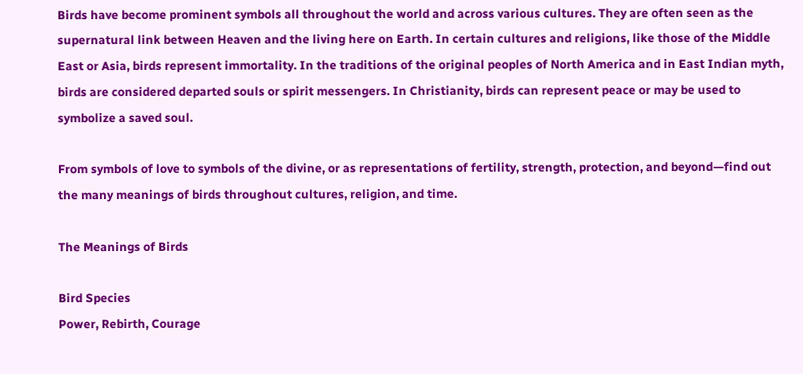Birds have become prominent symbols all throughout the world and across various cultures. They are often seen as the supernatural link between Heaven and the living here on Earth. In certain cultures and religions, like those of the Middle East or Asia, birds represent immortality. In the traditions of the original peoples of North America and in East Indian myth, birds are considered departed souls or spirit messengers. In Christianity, birds can represent peace or may be used to symbolize a saved soul.

From symbols of love to symbols of the divine, or as representations of fertility, strength, protection, and beyond—find out the many meanings of birds throughout cultures, religion, and time.

The Meanings of Birds

Bird Species
Power, Rebirth, Courage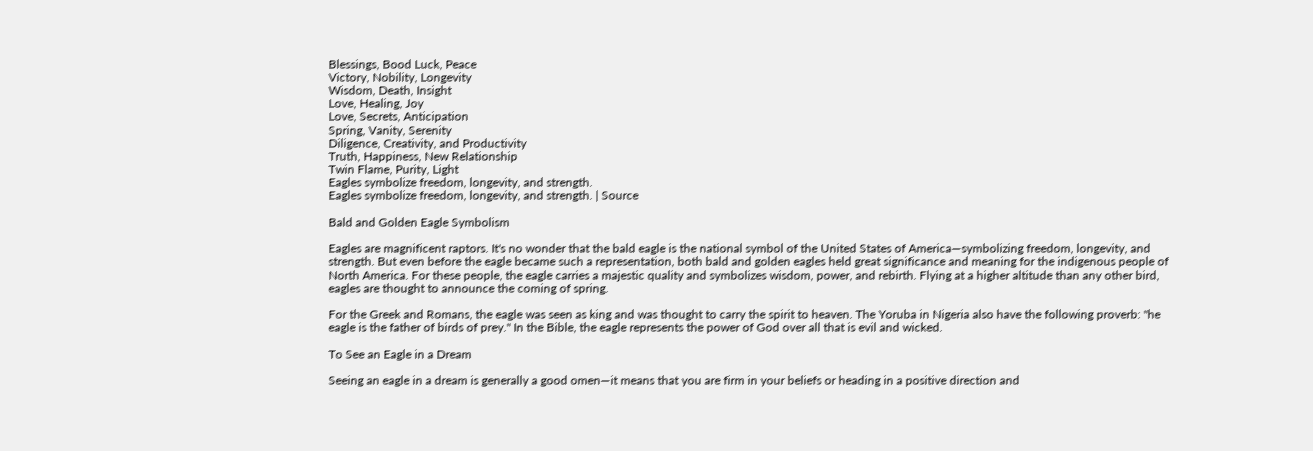Blessings, Bood Luck, Peace
Victory, Nobility, Longevity
Wisdom, Death, Insight
Love, Healing, Joy
Love, Secrets, Anticipation
Spring, Vanity, Serenity
Diligence, Creativity, and Productivity
Truth, Happiness, New Relationship
Twin Flame, Purity, Light
Eagles symbolize freedom, longevity, and strength.
Eagles symbolize freedom, longevity, and strength. | Source

Bald and Golden Eagle Symbolism

Eagles are magnificent raptors. It's no wonder that the bald eagle is the national symbol of the United States of America—symbolizing freedom, longevity, and strength. But even before the eagle became such a representation, both bald and golden eagles held great significance and meaning for the indigenous people of North America. For these people, the eagle carries a majestic quality and symbolizes wisdom, power, and rebirth. Flying at a higher altitude than any other bird, eagles are thought to announce the coming of spring.

For the Greek and Romans, the eagle was seen as king and was thought to carry the spirit to heaven. The Yoruba in Nigeria also have the following proverb: "he eagle is the father of birds of prey." In the Bible, the eagle represents the power of God over all that is evil and wicked.

To See an Eagle in a Dream

Seeing an eagle in a dream is generally a good omen—it means that you are firm in your beliefs or heading in a positive direction and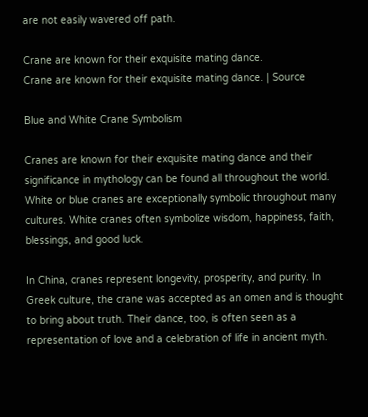are not easily wavered off path.

Crane are known for their exquisite mating dance.
Crane are known for their exquisite mating dance. | Source

Blue and White Crane Symbolism

Cranes are known for their exquisite mating dance and their significance in mythology can be found all throughout the world. White or blue cranes are exceptionally symbolic throughout many cultures. White cranes often symbolize wisdom, happiness, faith, blessings, and good luck.

In China, cranes represent longevity, prosperity, and purity. In Greek culture, the crane was accepted as an omen and is thought to bring about truth. Their dance, too, is often seen as a representation of love and a celebration of life in ancient myth.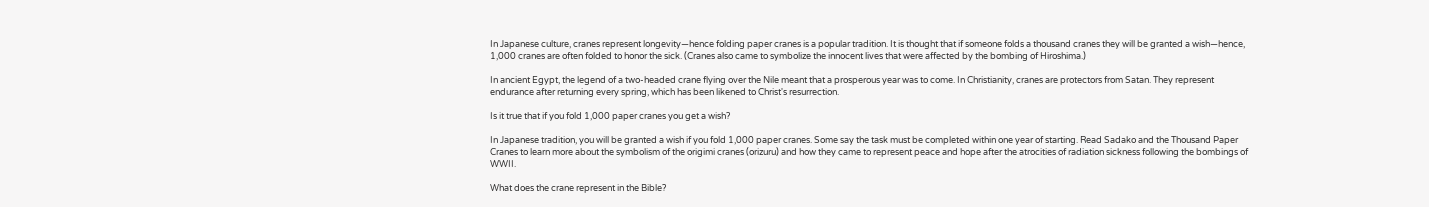In Japanese culture, cranes represent longevity—hence folding paper cranes is a popular tradition. It is thought that if someone folds a thousand cranes they will be granted a wish—hence, 1,000 cranes are often folded to honor the sick. (Cranes also came to symbolize the innocent lives that were affected by the bombing of Hiroshima.)

In ancient Egypt, the legend of a two-headed crane flying over the Nile meant that a prosperous year was to come. In Christianity, cranes are protectors from Satan. They represent endurance after returning every spring, which has been likened to Christ's resurrection.

Is it true that if you fold 1,000 paper cranes you get a wish?

In Japanese tradition, you will be granted a wish if you fold 1,000 paper cranes. Some say the task must be completed within one year of starting. Read Sadako and the Thousand Paper Cranes to learn more about the symbolism of the origimi cranes (orizuru) and how they came to represent peace and hope after the atrocities of radiation sickness following the bombings of WWII.

What does the crane represent in the Bible?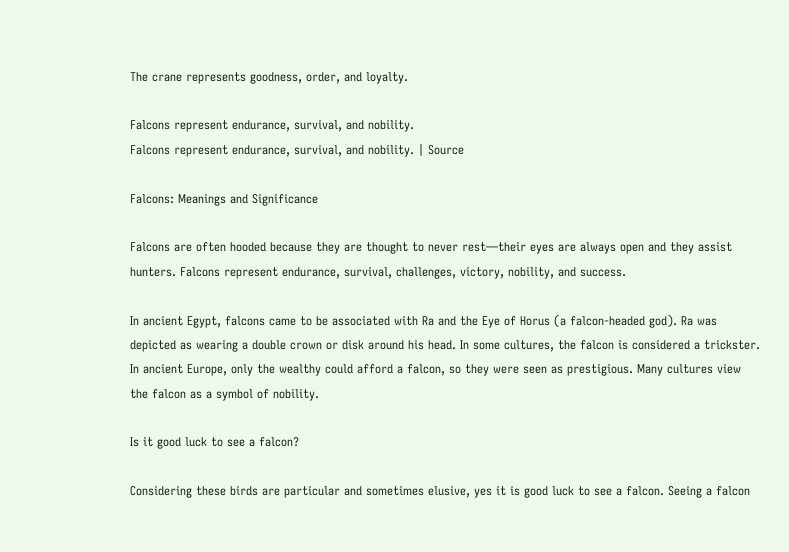The crane represents goodness, order, and loyalty.

Falcons represent endurance, survival, and nobility.
Falcons represent endurance, survival, and nobility. | Source

Falcons: Meanings and Significance

Falcons are often hooded because they are thought to never rest—their eyes are always open and they assist hunters. Falcons represent endurance, survival, challenges, victory, nobility, and success.

In ancient Egypt, falcons came to be associated with Ra and the Eye of Horus (a falcon-headed god). Ra was depicted as wearing a double crown or disk around his head. In some cultures, the falcon is considered a trickster. In ancient Europe, only the wealthy could afford a falcon, so they were seen as prestigious. Many cultures view the falcon as a symbol of nobility.

Is it good luck to see a falcon?

Considering these birds are particular and sometimes elusive, yes it is good luck to see a falcon. Seeing a falcon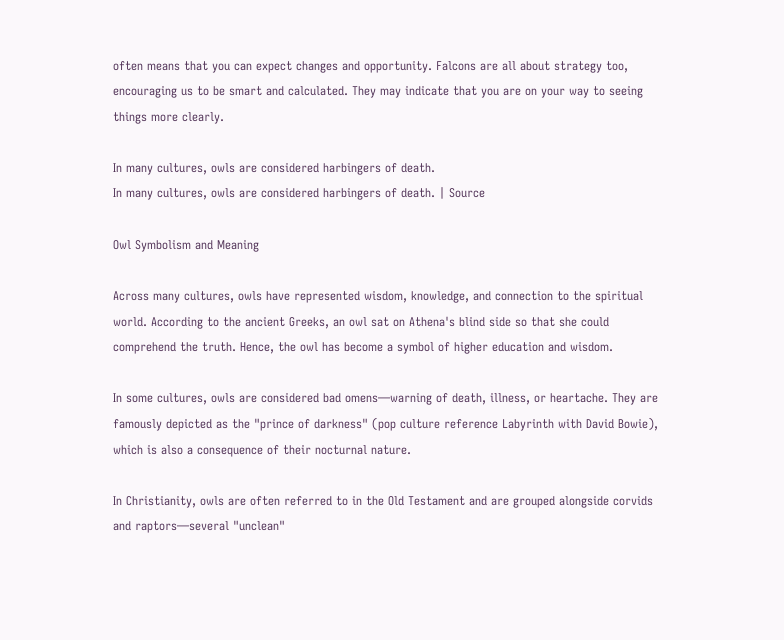often means that you can expect changes and opportunity. Falcons are all about strategy too, encouraging us to be smart and calculated. They may indicate that you are on your way to seeing things more clearly.

In many cultures, owls are considered harbingers of death.
In many cultures, owls are considered harbingers of death. | Source

Owl Symbolism and Meaning

Across many cultures, owls have represented wisdom, knowledge, and connection to the spiritual world. According to the ancient Greeks, an owl sat on Athena's blind side so that she could comprehend the truth. Hence, the owl has become a symbol of higher education and wisdom.

In some cultures, owls are considered bad omens—warning of death, illness, or heartache. They are famously depicted as the "prince of darkness" (pop culture reference Labyrinth with David Bowie), which is also a consequence of their nocturnal nature.

In Christianity, owls are often referred to in the Old Testament and are grouped alongside corvids and raptors—several "unclean"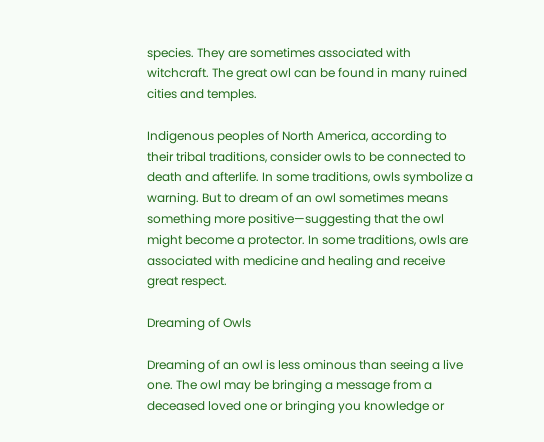species. They are sometimes associated with witchcraft. The great owl can be found in many ruined cities and temples.

Indigenous peoples of North America, according to their tribal traditions, consider owls to be connected to death and afterlife. In some traditions, owls symbolize a warning. But to dream of an owl sometimes means something more positive—suggesting that the owl might become a protector. In some traditions, owls are associated with medicine and healing and receive great respect.

Dreaming of Owls

Dreaming of an owl is less ominous than seeing a live one. The owl may be bringing a message from a deceased loved one or bringing you knowledge or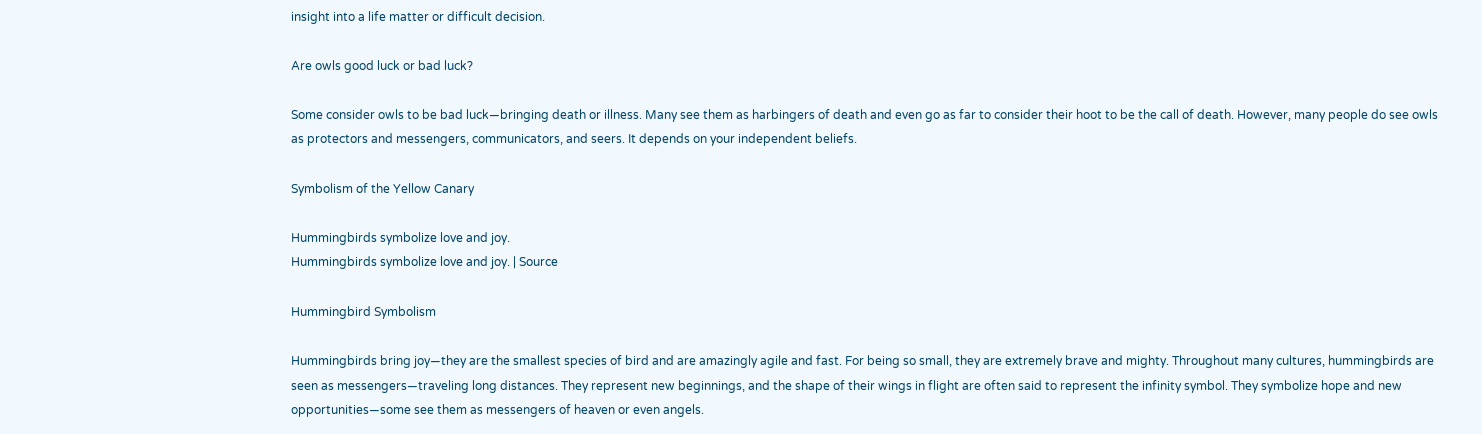insight into a life matter or difficult decision.

Are owls good luck or bad luck?

Some consider owls to be bad luck—bringing death or illness. Many see them as harbingers of death and even go as far to consider their hoot to be the call of death. However, many people do see owls as protectors and messengers, communicators, and seers. It depends on your independent beliefs.

Symbolism of the Yellow Canary

Hummingbirds symbolize love and joy.
Hummingbirds symbolize love and joy. | Source

Hummingbird Symbolism

Hummingbirds bring joy—they are the smallest species of bird and are amazingly agile and fast. For being so small, they are extremely brave and mighty. Throughout many cultures, hummingbirds are seen as messengers—traveling long distances. They represent new beginnings, and the shape of their wings in flight are often said to represent the infinity symbol. They symbolize hope and new opportunities—some see them as messengers of heaven or even angels.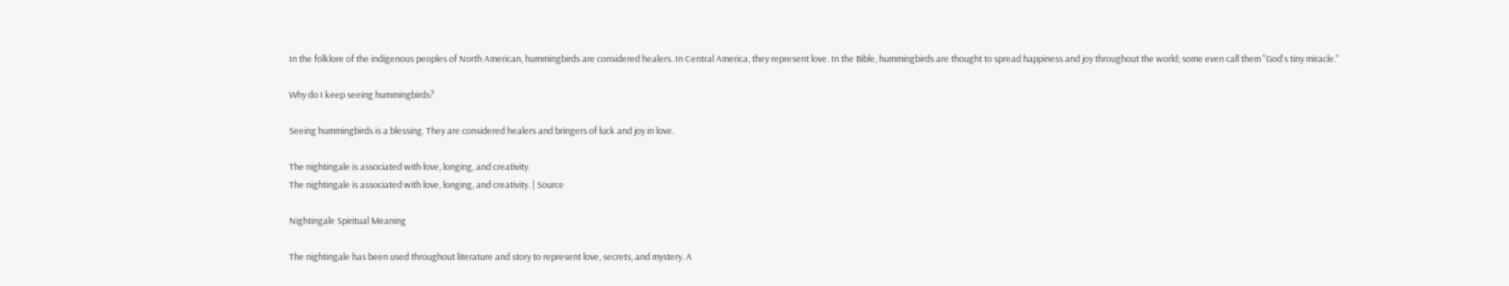In the folklore of the indigenous peoples of North American, hummingbirds are considered healers. In Central America, they represent love. In the Bible, hummingbirds are thought to spread happiness and joy throughout the world; some even call them "God's tiny miracle."

Why do I keep seeing hummingbirds?

Seeing hummingbirds is a blessing. They are considered healers and bringers of luck and joy in love.

The nightingale is associated with love, longing, and creativity.
The nightingale is associated with love, longing, and creativity. | Source

Nightingale Spiritual Meaning

The nightingale has been used throughout literature and story to represent love, secrets, and mystery. A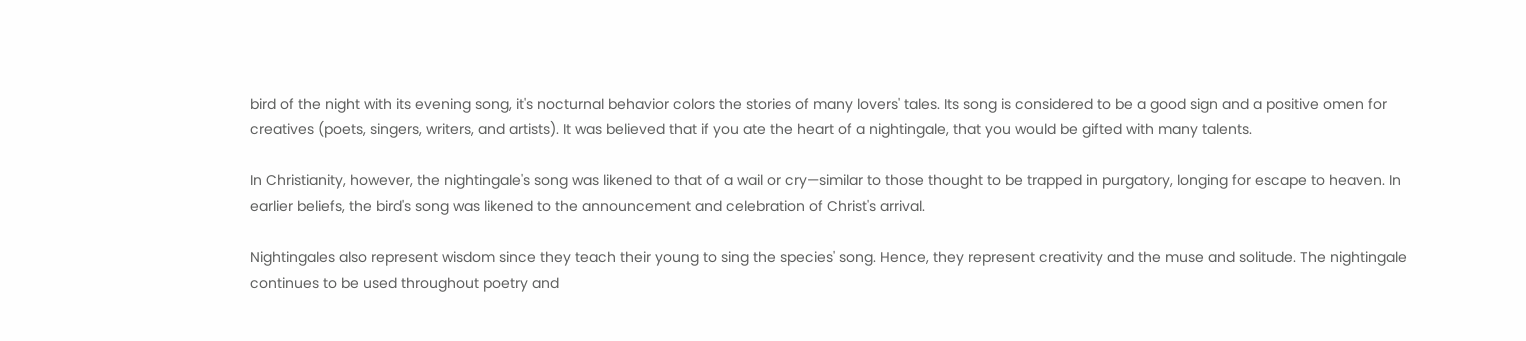bird of the night with its evening song, it's nocturnal behavior colors the stories of many lovers' tales. Its song is considered to be a good sign and a positive omen for creatives (poets, singers, writers, and artists). It was believed that if you ate the heart of a nightingale, that you would be gifted with many talents.

In Christianity, however, the nightingale's song was likened to that of a wail or cry—similar to those thought to be trapped in purgatory, longing for escape to heaven. In earlier beliefs, the bird's song was likened to the announcement and celebration of Christ's arrival.

Nightingales also represent wisdom since they teach their young to sing the species' song. Hence, they represent creativity and the muse and solitude. The nightingale continues to be used throughout poetry and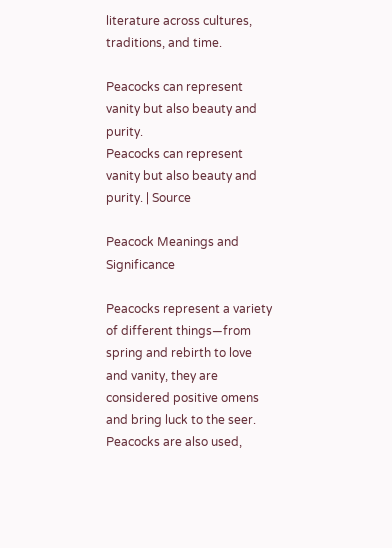literature across cultures, traditions, and time.

Peacocks can represent vanity but also beauty and purity.
Peacocks can represent vanity but also beauty and purity. | Source

Peacock Meanings and Significance

Peacocks represent a variety of different things—from spring and rebirth to love and vanity, they are considered positive omens and bring luck to the seer. Peacocks are also used,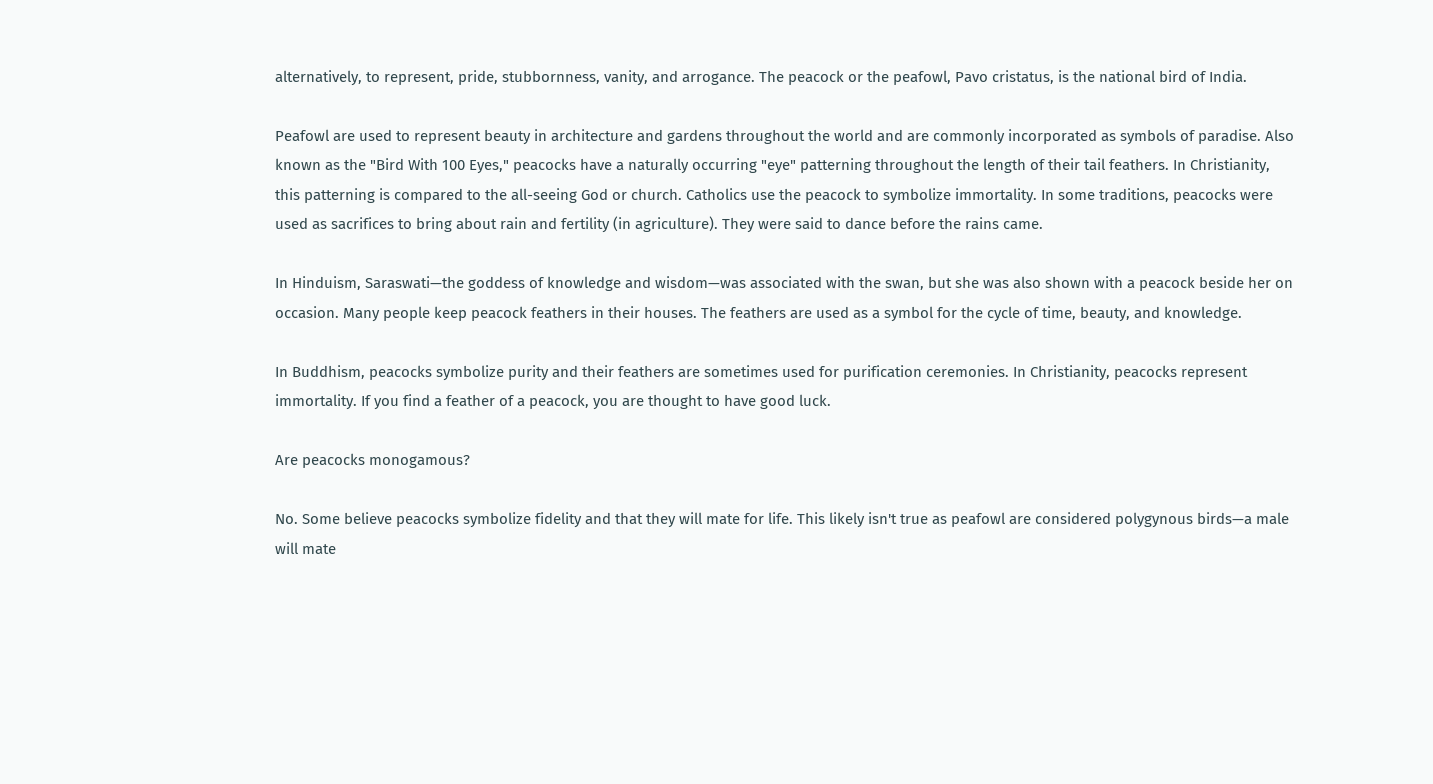alternatively, to represent, pride, stubbornness, vanity, and arrogance. The peacock or the peafowl, Pavo cristatus, is the national bird of India.

Peafowl are used to represent beauty in architecture and gardens throughout the world and are commonly incorporated as symbols of paradise. Also known as the "Bird With 100 Eyes," peacocks have a naturally occurring "eye" patterning throughout the length of their tail feathers. In Christianity, this patterning is compared to the all-seeing God or church. Catholics use the peacock to symbolize immortality. In some traditions, peacocks were used as sacrifices to bring about rain and fertility (in agriculture). They were said to dance before the rains came.

In Hinduism, Saraswati—the goddess of knowledge and wisdom—was associated with the swan, but she was also shown with a peacock beside her on occasion. Many people keep peacock feathers in their houses. The feathers are used as a symbol for the cycle of time, beauty, and knowledge.

In Buddhism, peacocks symbolize purity and their feathers are sometimes used for purification ceremonies. In Christianity, peacocks represent immortality. If you find a feather of a peacock, you are thought to have good luck.

Are peacocks monogamous?

No. Some believe peacocks symbolize fidelity and that they will mate for life. This likely isn't true as peafowl are considered polygynous birds—a male will mate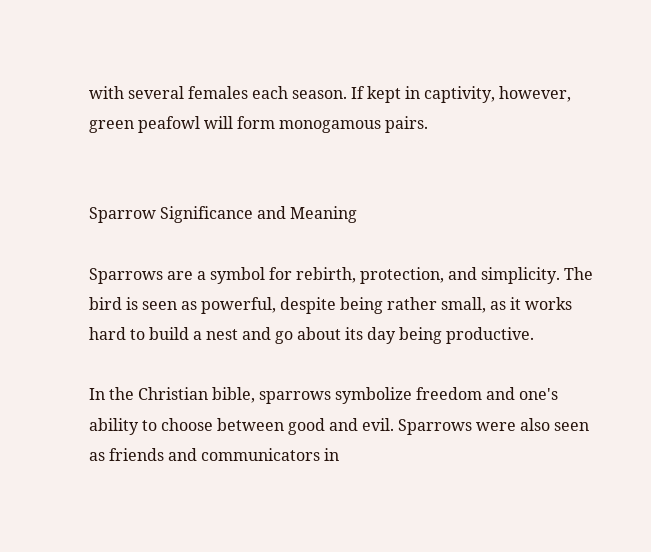with several females each season. If kept in captivity, however, green peafowl will form monogamous pairs.


Sparrow Significance and Meaning

Sparrows are a symbol for rebirth, protection, and simplicity. The bird is seen as powerful, despite being rather small, as it works hard to build a nest and go about its day being productive.

In the Christian bible, sparrows symbolize freedom and one's ability to choose between good and evil. Sparrows were also seen as friends and communicators in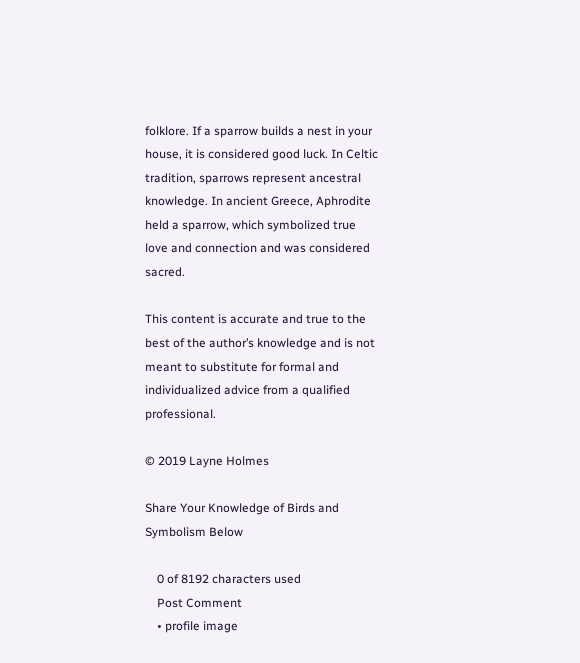folklore. If a sparrow builds a nest in your house, it is considered good luck. In Celtic tradition, sparrows represent ancestral knowledge. In ancient Greece, Aphrodite held a sparrow, which symbolized true love and connection and was considered sacred.

This content is accurate and true to the best of the author’s knowledge and is not meant to substitute for formal and individualized advice from a qualified professional.

© 2019 Layne Holmes

Share Your Knowledge of Birds and Symbolism Below

    0 of 8192 characters used
    Post Comment
    • profile image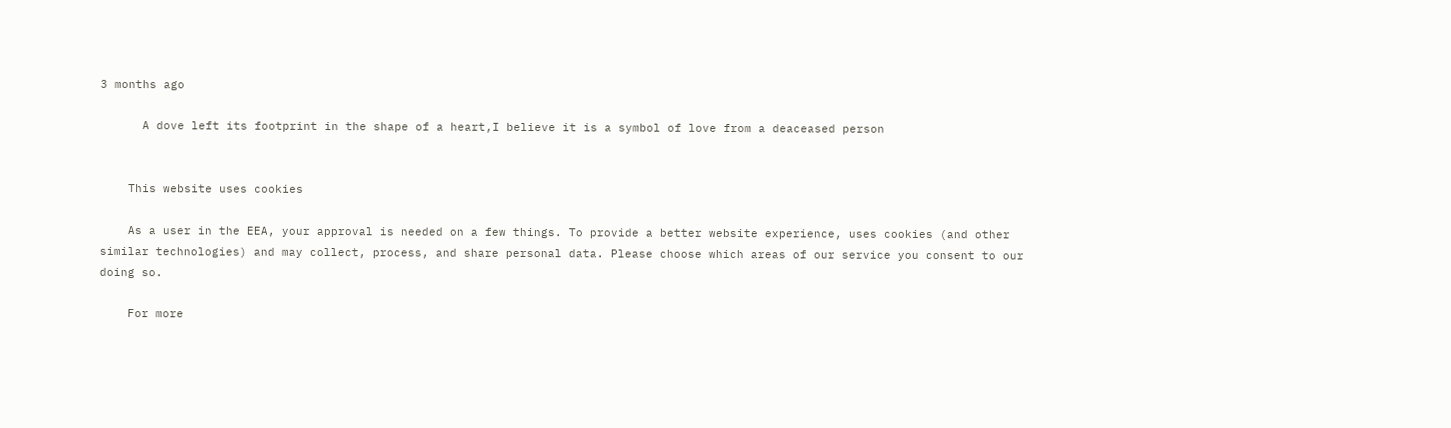3 months ago

      A dove left its footprint in the shape of a heart,I believe it is a symbol of love from a deaceased person


    This website uses cookies

    As a user in the EEA, your approval is needed on a few things. To provide a better website experience, uses cookies (and other similar technologies) and may collect, process, and share personal data. Please choose which areas of our service you consent to our doing so.

    For more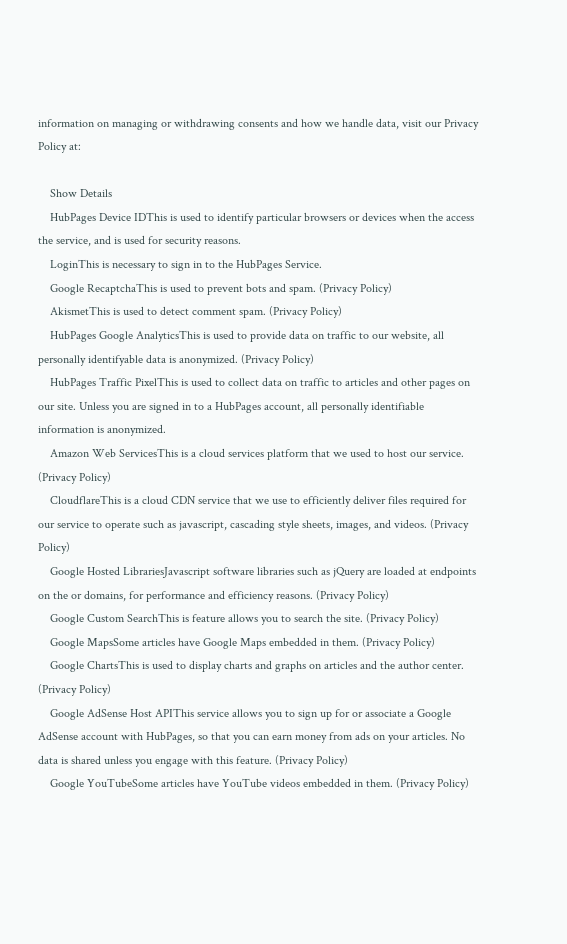information on managing or withdrawing consents and how we handle data, visit our Privacy Policy at:

    Show Details
    HubPages Device IDThis is used to identify particular browsers or devices when the access the service, and is used for security reasons.
    LoginThis is necessary to sign in to the HubPages Service.
    Google RecaptchaThis is used to prevent bots and spam. (Privacy Policy)
    AkismetThis is used to detect comment spam. (Privacy Policy)
    HubPages Google AnalyticsThis is used to provide data on traffic to our website, all personally identifyable data is anonymized. (Privacy Policy)
    HubPages Traffic PixelThis is used to collect data on traffic to articles and other pages on our site. Unless you are signed in to a HubPages account, all personally identifiable information is anonymized.
    Amazon Web ServicesThis is a cloud services platform that we used to host our service. (Privacy Policy)
    CloudflareThis is a cloud CDN service that we use to efficiently deliver files required for our service to operate such as javascript, cascading style sheets, images, and videos. (Privacy Policy)
    Google Hosted LibrariesJavascript software libraries such as jQuery are loaded at endpoints on the or domains, for performance and efficiency reasons. (Privacy Policy)
    Google Custom SearchThis is feature allows you to search the site. (Privacy Policy)
    Google MapsSome articles have Google Maps embedded in them. (Privacy Policy)
    Google ChartsThis is used to display charts and graphs on articles and the author center. (Privacy Policy)
    Google AdSense Host APIThis service allows you to sign up for or associate a Google AdSense account with HubPages, so that you can earn money from ads on your articles. No data is shared unless you engage with this feature. (Privacy Policy)
    Google YouTubeSome articles have YouTube videos embedded in them. (Privacy Policy)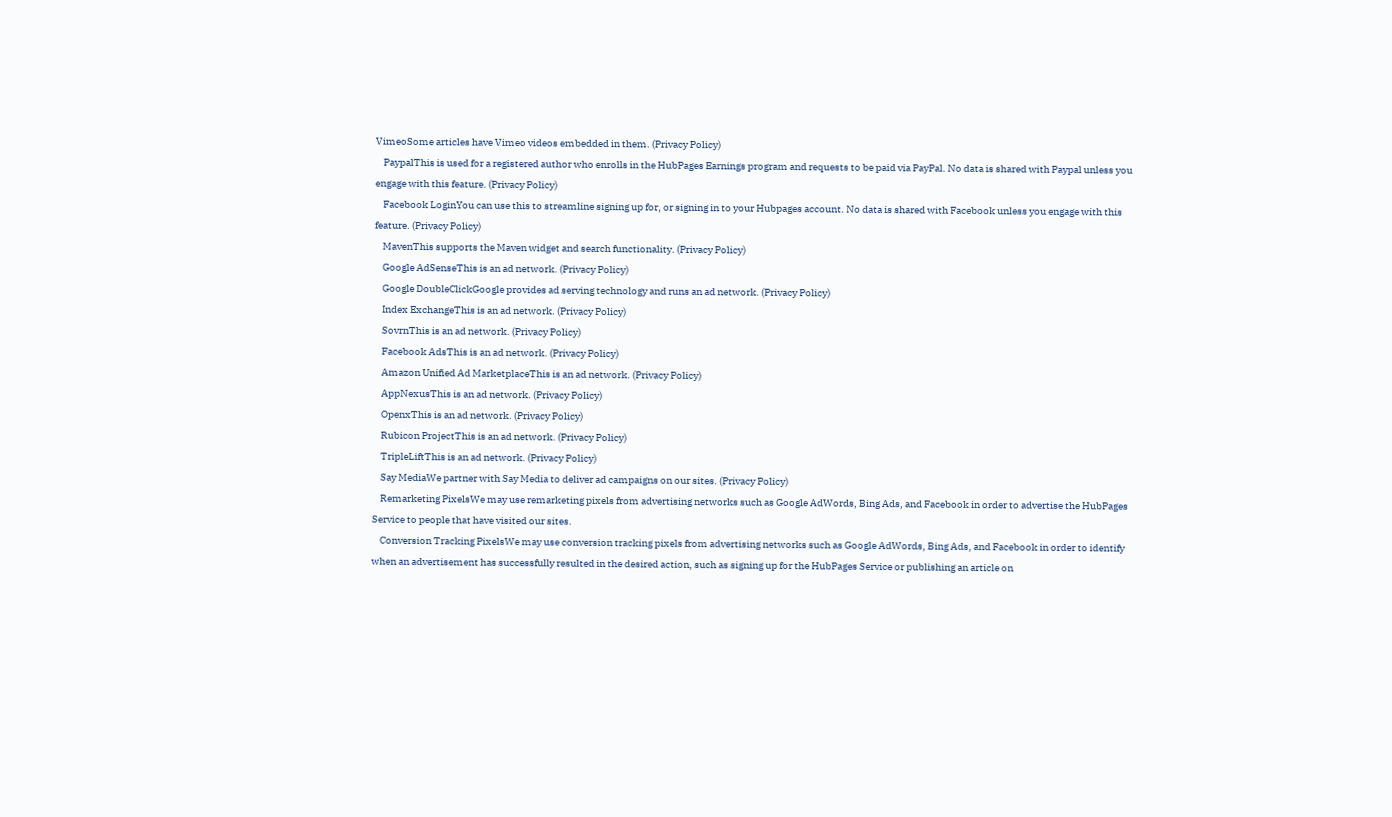VimeoSome articles have Vimeo videos embedded in them. (Privacy Policy)
    PaypalThis is used for a registered author who enrolls in the HubPages Earnings program and requests to be paid via PayPal. No data is shared with Paypal unless you engage with this feature. (Privacy Policy)
    Facebook LoginYou can use this to streamline signing up for, or signing in to your Hubpages account. No data is shared with Facebook unless you engage with this feature. (Privacy Policy)
    MavenThis supports the Maven widget and search functionality. (Privacy Policy)
    Google AdSenseThis is an ad network. (Privacy Policy)
    Google DoubleClickGoogle provides ad serving technology and runs an ad network. (Privacy Policy)
    Index ExchangeThis is an ad network. (Privacy Policy)
    SovrnThis is an ad network. (Privacy Policy)
    Facebook AdsThis is an ad network. (Privacy Policy)
    Amazon Unified Ad MarketplaceThis is an ad network. (Privacy Policy)
    AppNexusThis is an ad network. (Privacy Policy)
    OpenxThis is an ad network. (Privacy Policy)
    Rubicon ProjectThis is an ad network. (Privacy Policy)
    TripleLiftThis is an ad network. (Privacy Policy)
    Say MediaWe partner with Say Media to deliver ad campaigns on our sites. (Privacy Policy)
    Remarketing PixelsWe may use remarketing pixels from advertising networks such as Google AdWords, Bing Ads, and Facebook in order to advertise the HubPages Service to people that have visited our sites.
    Conversion Tracking PixelsWe may use conversion tracking pixels from advertising networks such as Google AdWords, Bing Ads, and Facebook in order to identify when an advertisement has successfully resulted in the desired action, such as signing up for the HubPages Service or publishing an article on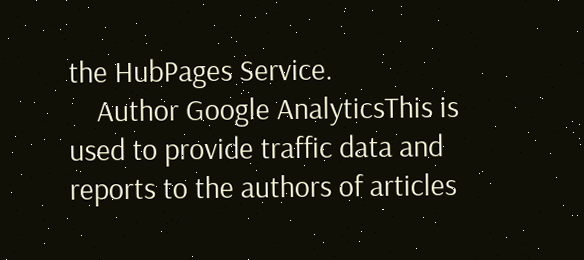the HubPages Service.
    Author Google AnalyticsThis is used to provide traffic data and reports to the authors of articles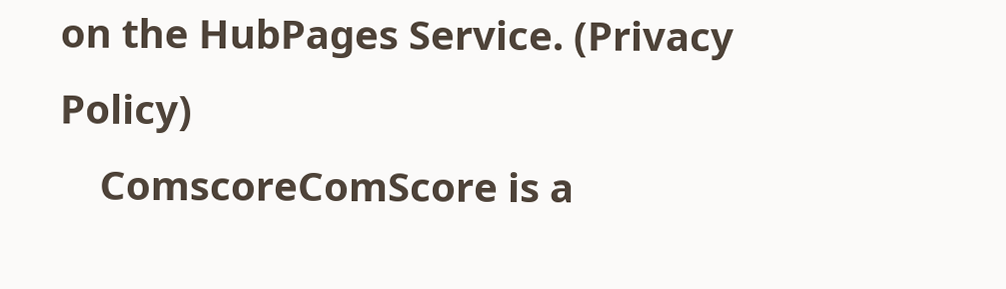on the HubPages Service. (Privacy Policy)
    ComscoreComScore is a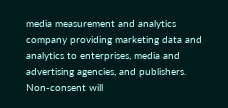media measurement and analytics company providing marketing data and analytics to enterprises, media and advertising agencies, and publishers. Non-consent will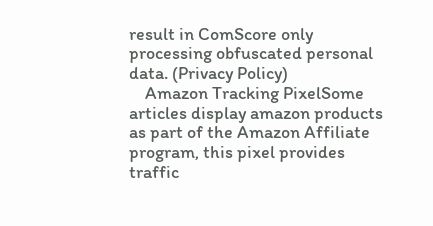result in ComScore only processing obfuscated personal data. (Privacy Policy)
    Amazon Tracking PixelSome articles display amazon products as part of the Amazon Affiliate program, this pixel provides traffic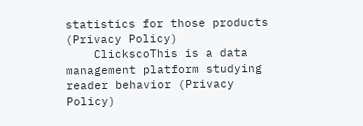statistics for those products (Privacy Policy)
    ClickscoThis is a data management platform studying reader behavior (Privacy Policy)